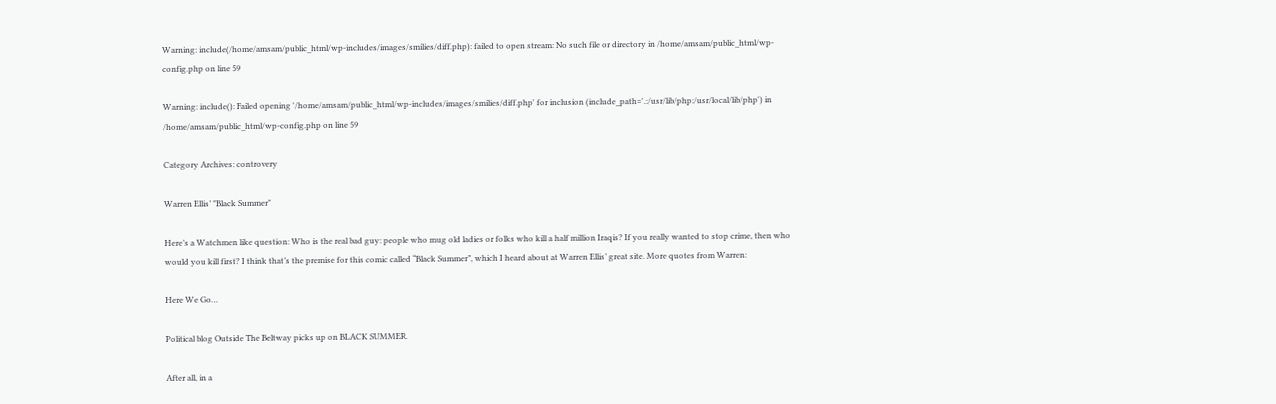Warning: include(/home/amsam/public_html/wp-includes/images/smilies/diff.php): failed to open stream: No such file or directory in /home/amsam/public_html/wp-config.php on line 59

Warning: include(): Failed opening '/home/amsam/public_html/wp-includes/images/smilies/diff.php' for inclusion (include_path='.:/usr/lib/php:/usr/local/lib/php') in /home/amsam/public_html/wp-config.php on line 59

Category Archives: controvery

Warren Ellis’ "Black Summer"

Here’s a Watchmen like question: Who is the real bad guy: people who mug old ladies or folks who kill a half million Iraqis? If you really wanted to stop crime, then who would you kill first? I think that’s the premise for this comic called “Black Summer”, which I heard about at Warren Ellis’ great site. More quotes from Warren:

Here We Go…

Political blog Outside The Beltway picks up on BLACK SUMMER.

After all, in a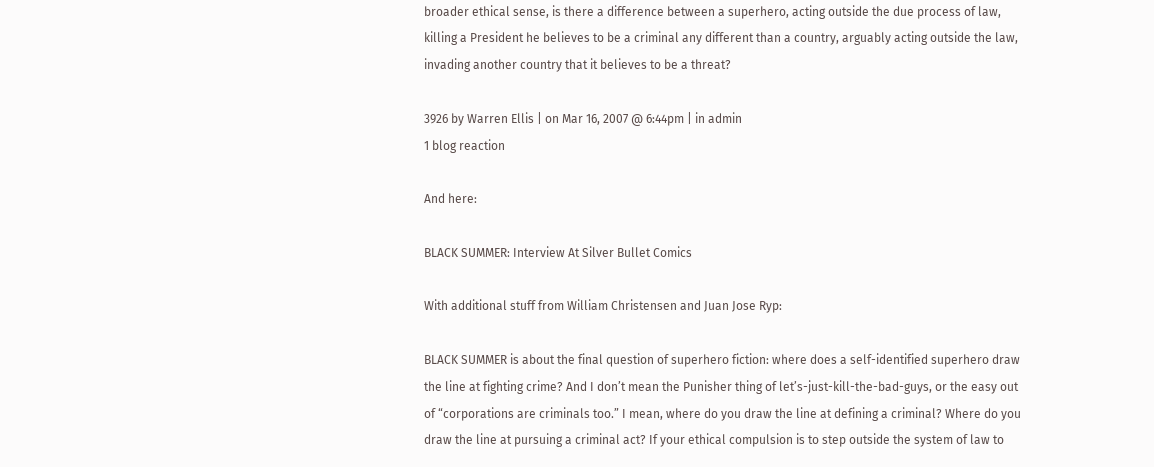broader ethical sense, is there a difference between a superhero, acting outside the due process of law, killing a President he believes to be a criminal any different than a country, arguably acting outside the law, invading another country that it believes to be a threat?

3926 by Warren Ellis | on Mar 16, 2007 @ 6:44pm | in admin
1 blog reaction

And here:

BLACK SUMMER: Interview At Silver Bullet Comics

With additional stuff from William Christensen and Juan Jose Ryp:

BLACK SUMMER is about the final question of superhero fiction: where does a self-identified superhero draw the line at fighting crime? And I don’t mean the Punisher thing of let’s-just-kill-the-bad-guys, or the easy out of “corporations are criminals too.” I mean, where do you draw the line at defining a criminal? Where do you draw the line at pursuing a criminal act? If your ethical compulsion is to step outside the system of law to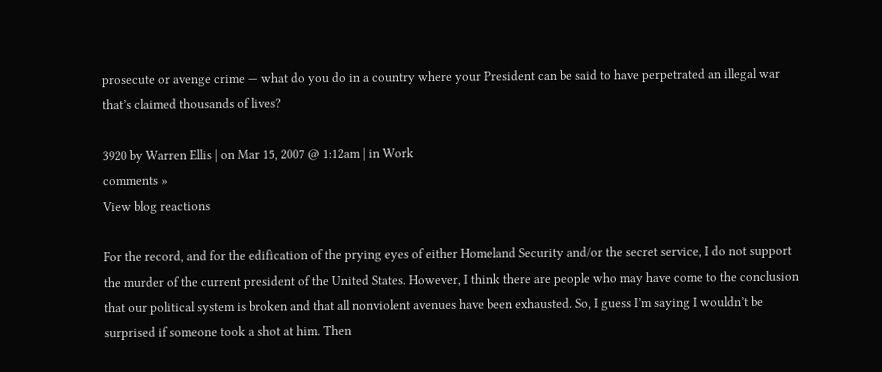prosecute or avenge crime — what do you do in a country where your President can be said to have perpetrated an illegal war that’s claimed thousands of lives?

3920 by Warren Ellis | on Mar 15, 2007 @ 1:12am | in Work
comments »
View blog reactions

For the record, and for the edification of the prying eyes of either Homeland Security and/or the secret service, I do not support the murder of the current president of the United States. However, I think there are people who may have come to the conclusion that our political system is broken and that all nonviolent avenues have been exhausted. So, I guess I’m saying I wouldn’t be surprised if someone took a shot at him. Then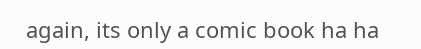again, its only a comic book ha ha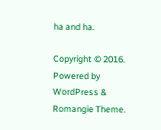ha and ha.

Copyright © 2016. Powered by WordPress & Romangie Theme.